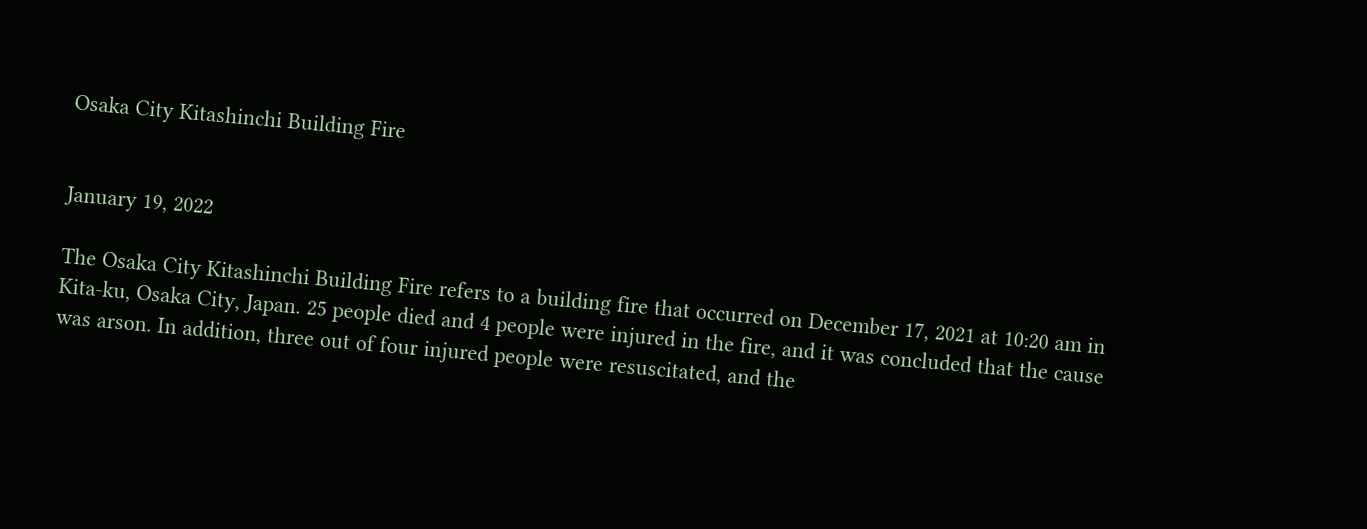Osaka City Kitashinchi Building Fire


January 19, 2022

The Osaka City Kitashinchi Building Fire refers to a building fire that occurred on December 17, 2021 at 10:20 am in Kita-ku, Osaka City, Japan. 25 people died and 4 people were injured in the fire, and it was concluded that the cause was arson. In addition, three out of four injured people were resuscitated, and the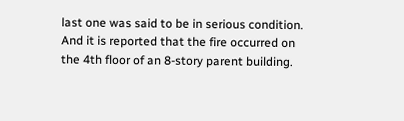last one was said to be in serious condition. And it is reported that the fire occurred on the 4th floor of an 8-story parent building.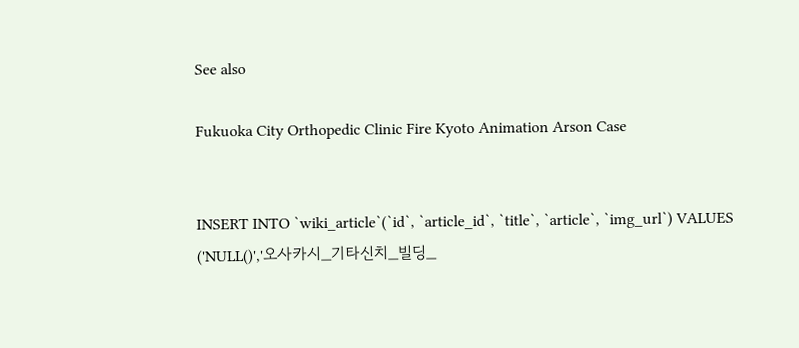See also

Fukuoka City Orthopedic Clinic Fire Kyoto Animation Arson Case


INSERT INTO `wiki_article`(`id`, `article_id`, `title`, `article`, `img_url`) VALUES ('NULL()','오사카시_기타신치_빌딩_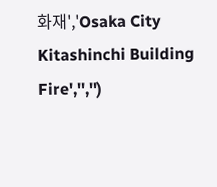화재','Osaka City Kitashinchi Building Fire','','')